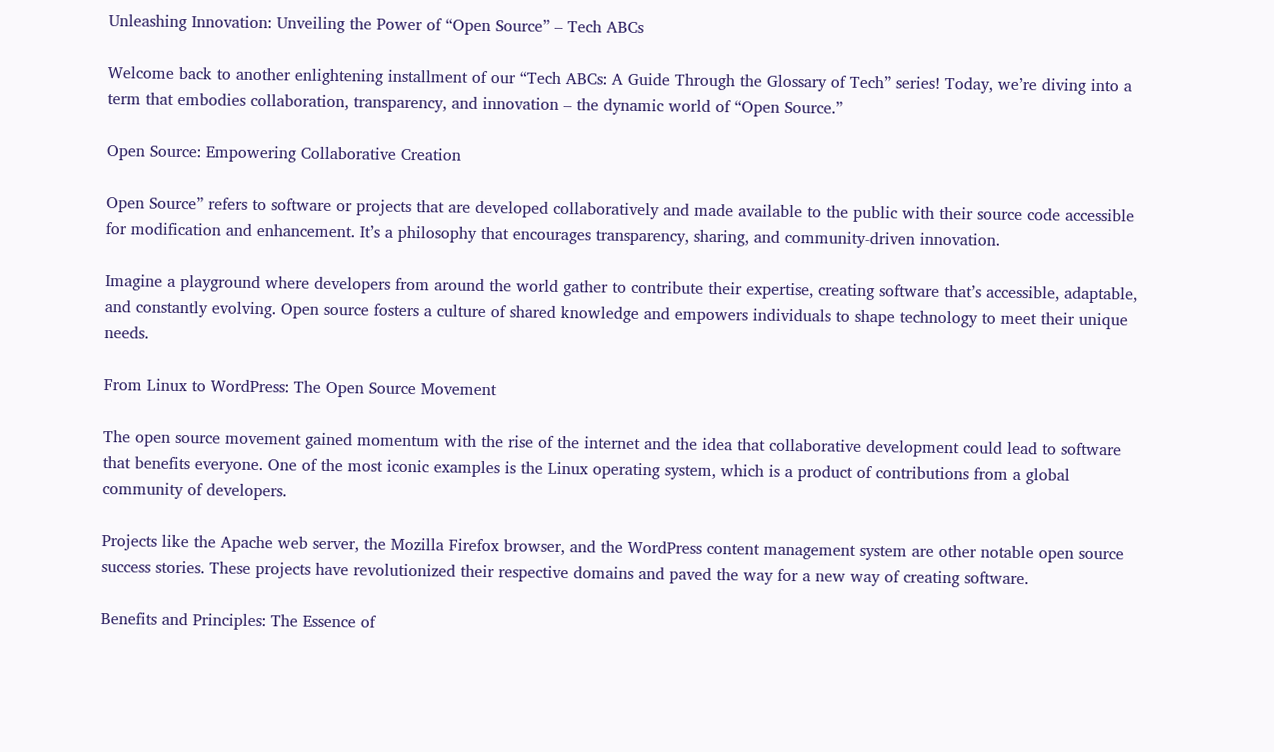Unleashing Innovation: Unveiling the Power of “Open Source” – Tech ABCs

Welcome back to another enlightening installment of our “Tech ABCs: A Guide Through the Glossary of Tech” series! Today, we’re diving into a term that embodies collaboration, transparency, and innovation – the dynamic world of “Open Source.”

Open Source: Empowering Collaborative Creation

Open Source” refers to software or projects that are developed collaboratively and made available to the public with their source code accessible for modification and enhancement. It’s a philosophy that encourages transparency, sharing, and community-driven innovation.

Imagine a playground where developers from around the world gather to contribute their expertise, creating software that’s accessible, adaptable, and constantly evolving. Open source fosters a culture of shared knowledge and empowers individuals to shape technology to meet their unique needs.

From Linux to WordPress: The Open Source Movement

The open source movement gained momentum with the rise of the internet and the idea that collaborative development could lead to software that benefits everyone. One of the most iconic examples is the Linux operating system, which is a product of contributions from a global community of developers.

Projects like the Apache web server, the Mozilla Firefox browser, and the WordPress content management system are other notable open source success stories. These projects have revolutionized their respective domains and paved the way for a new way of creating software.

Benefits and Principles: The Essence of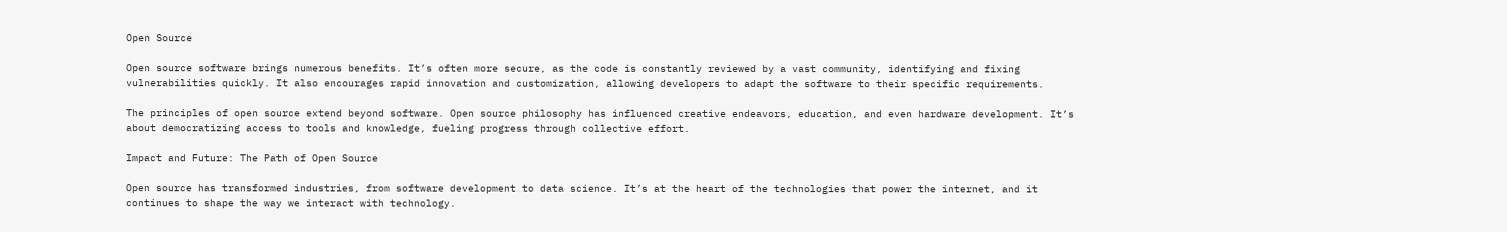Open Source

Open source software brings numerous benefits. It’s often more secure, as the code is constantly reviewed by a vast community, identifying and fixing vulnerabilities quickly. It also encourages rapid innovation and customization, allowing developers to adapt the software to their specific requirements.

The principles of open source extend beyond software. Open source philosophy has influenced creative endeavors, education, and even hardware development. It’s about democratizing access to tools and knowledge, fueling progress through collective effort.

Impact and Future: The Path of Open Source

Open source has transformed industries, from software development to data science. It’s at the heart of the technologies that power the internet, and it continues to shape the way we interact with technology.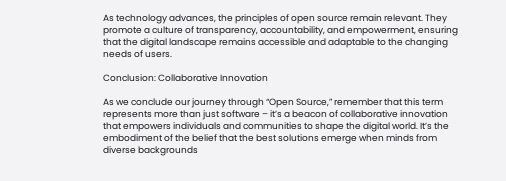As technology advances, the principles of open source remain relevant. They promote a culture of transparency, accountability, and empowerment, ensuring that the digital landscape remains accessible and adaptable to the changing needs of users.

Conclusion: Collaborative Innovation

As we conclude our journey through “Open Source,” remember that this term represents more than just software – it’s a beacon of collaborative innovation that empowers individuals and communities to shape the digital world. It’s the embodiment of the belief that the best solutions emerge when minds from diverse backgrounds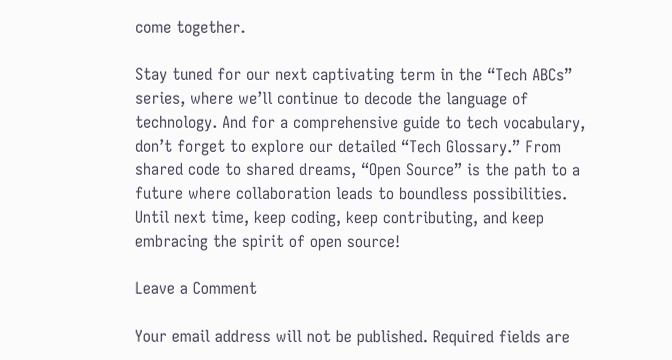come together.

Stay tuned for our next captivating term in the “Tech ABCs” series, where we’ll continue to decode the language of technology. And for a comprehensive guide to tech vocabulary, don’t forget to explore our detailed “Tech Glossary.” From shared code to shared dreams, “Open Source” is the path to a future where collaboration leads to boundless possibilities. Until next time, keep coding, keep contributing, and keep embracing the spirit of open source!

Leave a Comment

Your email address will not be published. Required fields are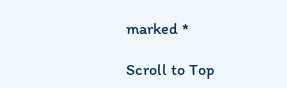marked *

Scroll to Top